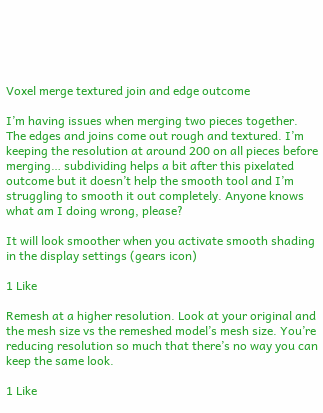Voxel merge textured join and edge outcome

I’m having issues when merging two pieces together. The edges and joins come out rough and textured. I’m keeping the resolution at around 200 on all pieces before merging… subdividing helps a bit after this pixelated outcome but it doesn’t help the smooth tool and I’m struggling to smooth it out completely. Anyone knows what am I doing wrong, please?

It will look smoother when you activate smooth shading in the display settings (gears icon)

1 Like

Remesh at a higher resolution. Look at your original and the mesh size vs the remeshed model’s mesh size. You’re reducing resolution so much that there’s no way you can keep the same look.

1 Like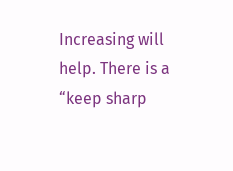Increasing will help. There is a “keep sharp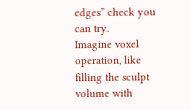edges” check you can try.
Imagine voxel operation, like filling the sculpt volume with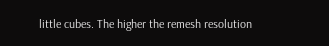little cubes. The higher the remesh resolution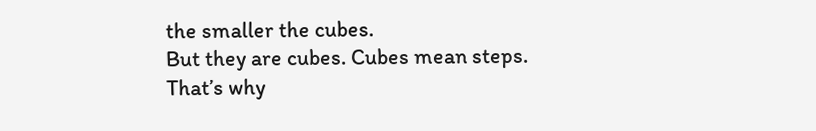the smaller the cubes.
But they are cubes. Cubes mean steps.
That’s why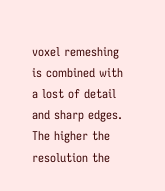voxel remeshing is combined with a lost of detail and sharp edges.
The higher the resolution the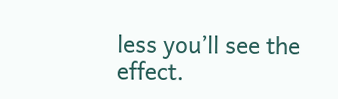less you’ll see the effect.